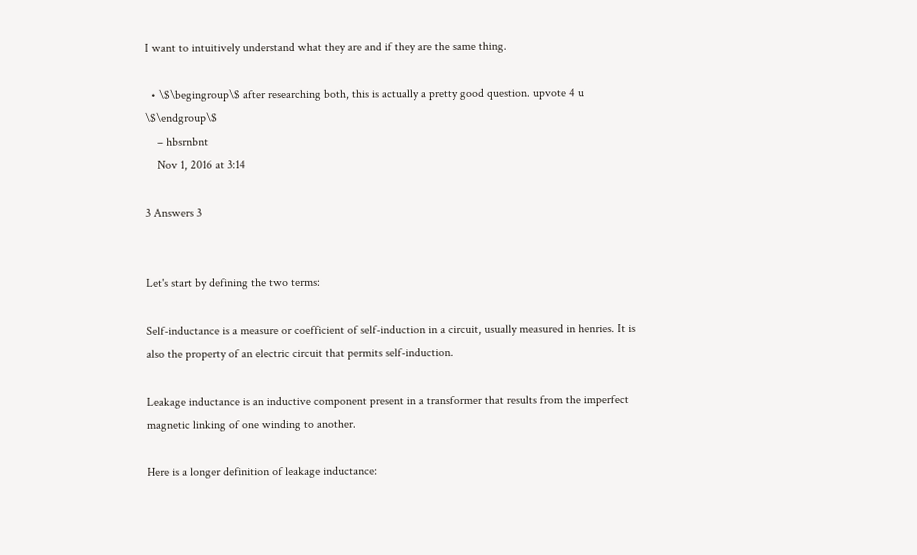I want to intuitively understand what they are and if they are the same thing.

  • \$\begingroup\$ after researching both, this is actually a pretty good question. upvote 4 u \$\endgroup\$
    – hbsrnbnt
    Nov 1, 2016 at 3:14

3 Answers 3


Let's start by defining the two terms:

Self-inductance is a measure or coefficient of self-induction in a circuit, usually measured in henries. It is also the property of an electric circuit that permits self-induction.

Leakage inductance is an inductive component present in a transformer that results from the imperfect magnetic linking of one winding to another.

Here is a longer definition of leakage inductance: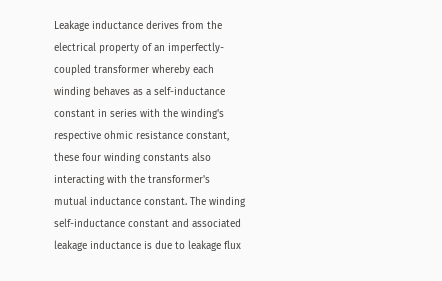Leakage inductance derives from the electrical property of an imperfectly-coupled transformer whereby each winding behaves as a self-inductance constant in series with the winding's respective ohmic resistance constant, these four winding constants also interacting with the transformer's mutual inductance constant. The winding self-inductance constant and associated leakage inductance is due to leakage flux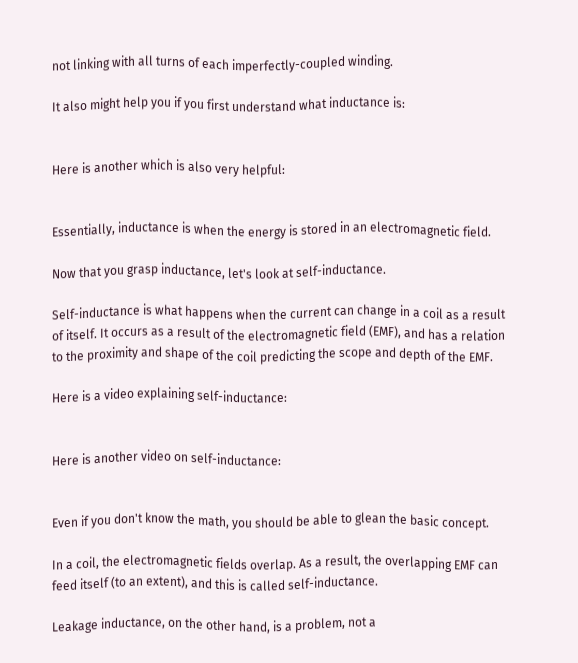not linking with all turns of each imperfectly-coupled winding.

It also might help you if you first understand what inductance is:


Here is another which is also very helpful:


Essentially, inductance is when the energy is stored in an electromagnetic field.

Now that you grasp inductance, let's look at self-inductance.

Self-inductance is what happens when the current can change in a coil as a result of itself. It occurs as a result of the electromagnetic field (EMF), and has a relation to the proximity and shape of the coil predicting the scope and depth of the EMF.

Here is a video explaining self-inductance:


Here is another video on self-inductance:


Even if you don't know the math, you should be able to glean the basic concept.

In a coil, the electromagnetic fields overlap. As a result, the overlapping EMF can feed itself (to an extent), and this is called self-inductance.

Leakage inductance, on the other hand, is a problem, not a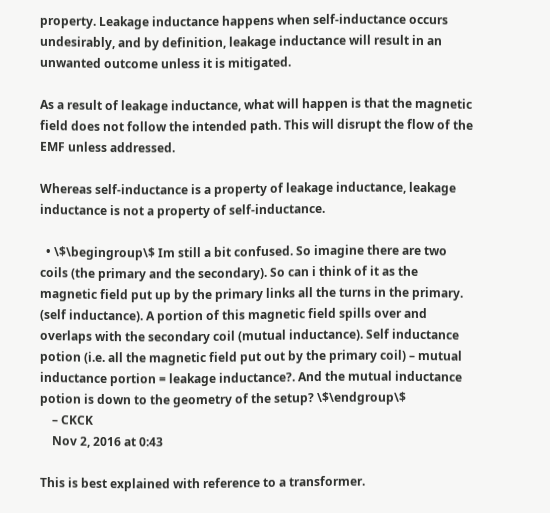property. Leakage inductance happens when self-inductance occurs undesirably, and by definition, leakage inductance will result in an unwanted outcome unless it is mitigated.

As a result of leakage inductance, what will happen is that the magnetic field does not follow the intended path. This will disrupt the flow of the EMF unless addressed.

Whereas self-inductance is a property of leakage inductance, leakage inductance is not a property of self-inductance.

  • \$\begingroup\$ Im still a bit confused. So imagine there are two coils (the primary and the secondary). So can i think of it as the magnetic field put up by the primary links all the turns in the primary. (self inductance). A portion of this magnetic field spills over and overlaps with the secondary coil (mutual inductance). Self inductance potion (i.e. all the magnetic field put out by the primary coil) – mutual inductance portion = leakage inductance?. And the mutual inductance potion is down to the geometry of the setup? \$\endgroup\$
    – CKCK
    Nov 2, 2016 at 0:43

This is best explained with reference to a transformer.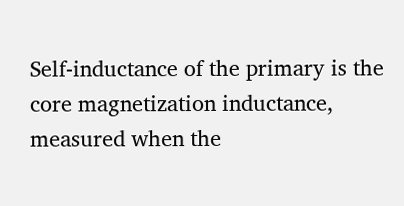Self-inductance of the primary is the core magnetization inductance, measured when the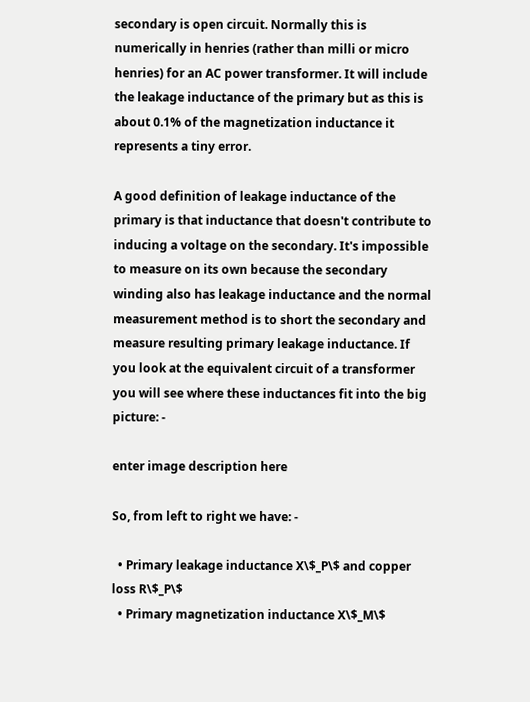secondary is open circuit. Normally this is numerically in henries (rather than milli or micro henries) for an AC power transformer. It will include the leakage inductance of the primary but as this is about 0.1% of the magnetization inductance it represents a tiny error.

A good definition of leakage inductance of the primary is that inductance that doesn't contribute to inducing a voltage on the secondary. It's impossible to measure on its own because the secondary winding also has leakage inductance and the normal measurement method is to short the secondary and measure resulting primary leakage inductance. If you look at the equivalent circuit of a transformer you will see where these inductances fit into the big picture: -

enter image description here

So, from left to right we have: -

  • Primary leakage inductance X\$_P\$ and copper loss R\$_P\$
  • Primary magnetization inductance X\$_M\$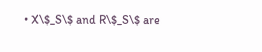• X\$_S\$ and R\$_S\$ are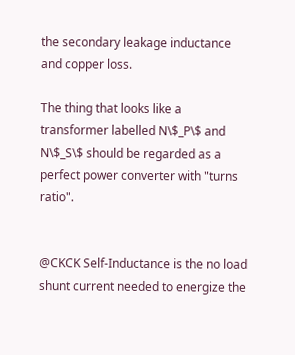the secondary leakage inductance and copper loss.

The thing that looks like a transformer labelled N\$_P\$ and N\$_S\$ should be regarded as a perfect power converter with "turns ratio".


@CKCK Self-Inductance is the no load shunt current needed to energize the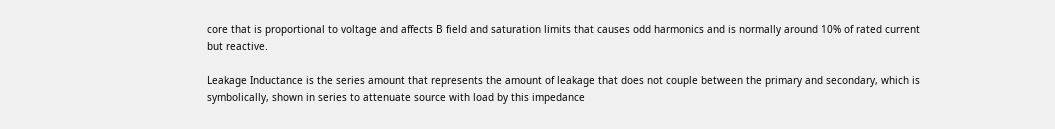core that is proportional to voltage and affects B field and saturation limits that causes odd harmonics and is normally around 10% of rated current but reactive.

Leakage Inductance is the series amount that represents the amount of leakage that does not couple between the primary and secondary, which is symbolically, shown in series to attenuate source with load by this impedance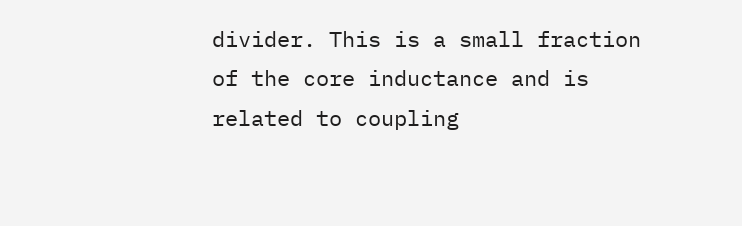divider. This is a small fraction of the core inductance and is related to coupling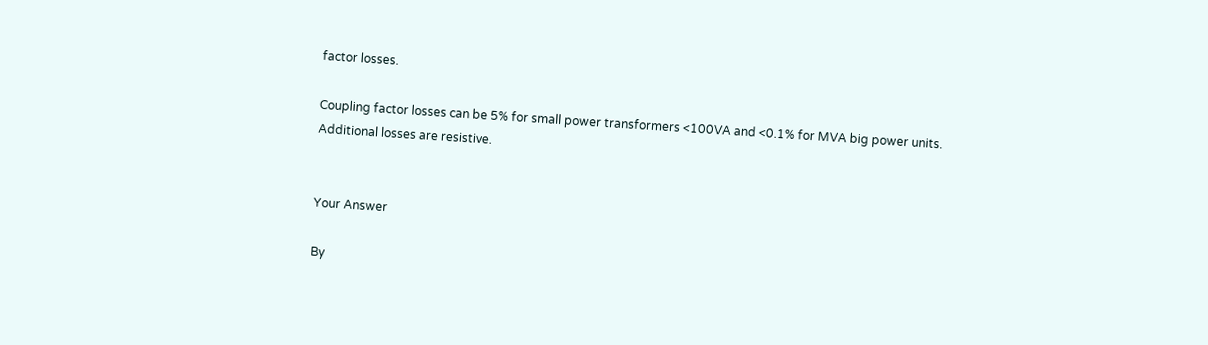factor losses.

Coupling factor losses can be 5% for small power transformers <100VA and <0.1% for MVA big power units. Additional losses are resistive.


Your Answer

By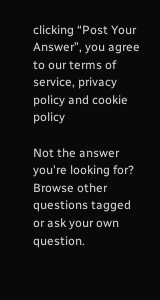clicking “Post Your Answer”, you agree to our terms of service, privacy policy and cookie policy

Not the answer you're looking for? Browse other questions tagged or ask your own question.